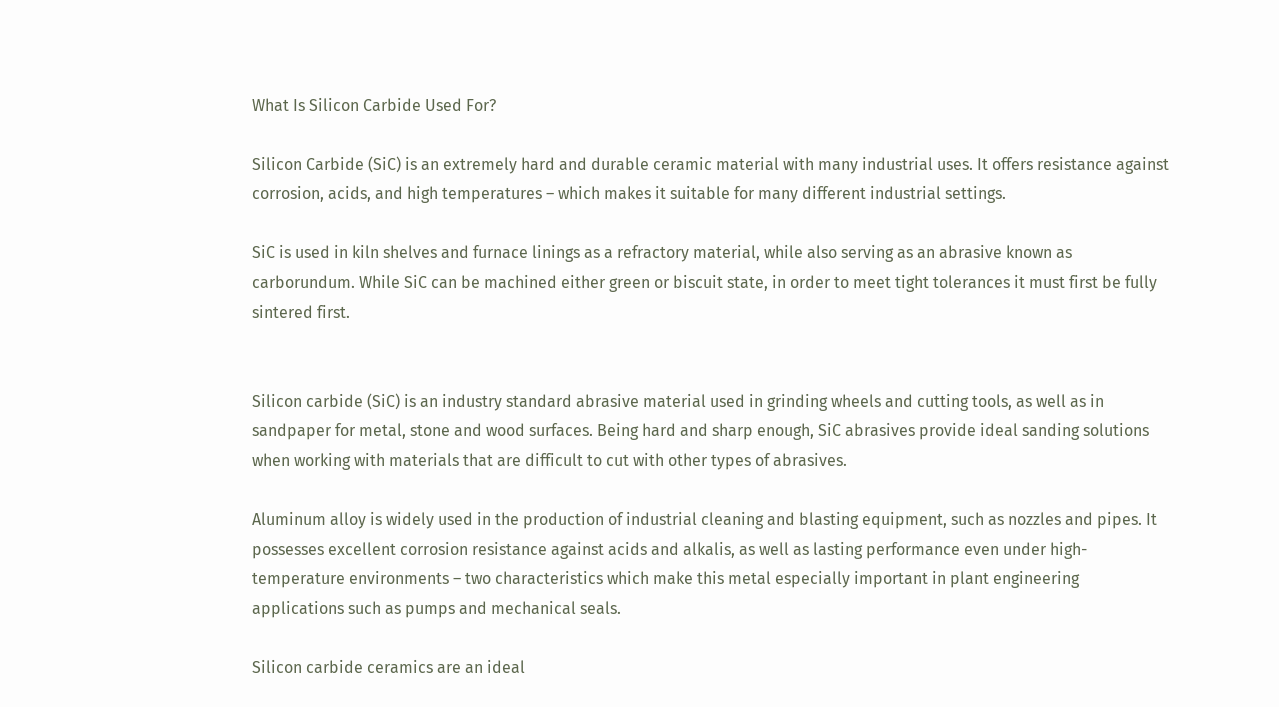What Is Silicon Carbide Used For?

Silicon Carbide (SiC) is an extremely hard and durable ceramic material with many industrial uses. It offers resistance against corrosion, acids, and high temperatures – which makes it suitable for many different industrial settings.

SiC is used in kiln shelves and furnace linings as a refractory material, while also serving as an abrasive known as carborundum. While SiC can be machined either green or biscuit state, in order to meet tight tolerances it must first be fully sintered first.


Silicon carbide (SiC) is an industry standard abrasive material used in grinding wheels and cutting tools, as well as in sandpaper for metal, stone and wood surfaces. Being hard and sharp enough, SiC abrasives provide ideal sanding solutions when working with materials that are difficult to cut with other types of abrasives.

Aluminum alloy is widely used in the production of industrial cleaning and blasting equipment, such as nozzles and pipes. It possesses excellent corrosion resistance against acids and alkalis, as well as lasting performance even under high-temperature environments – two characteristics which make this metal especially important in plant engineering applications such as pumps and mechanical seals.

Silicon carbide ceramics are an ideal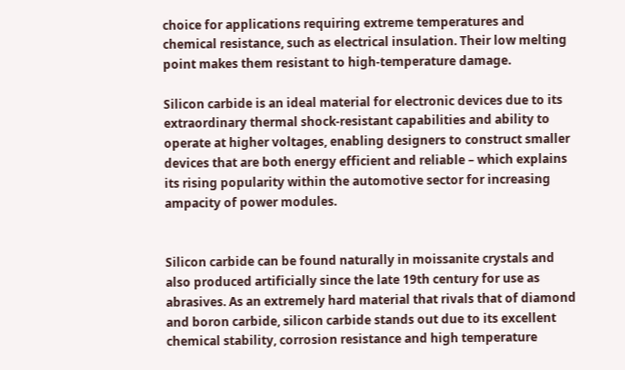choice for applications requiring extreme temperatures and chemical resistance, such as electrical insulation. Their low melting point makes them resistant to high-temperature damage.

Silicon carbide is an ideal material for electronic devices due to its extraordinary thermal shock-resistant capabilities and ability to operate at higher voltages, enabling designers to construct smaller devices that are both energy efficient and reliable – which explains its rising popularity within the automotive sector for increasing ampacity of power modules.


Silicon carbide can be found naturally in moissanite crystals and also produced artificially since the late 19th century for use as abrasives. As an extremely hard material that rivals that of diamond and boron carbide, silicon carbide stands out due to its excellent chemical stability, corrosion resistance and high temperature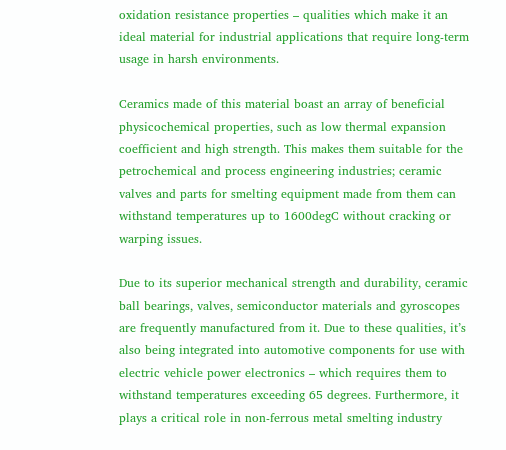oxidation resistance properties – qualities which make it an ideal material for industrial applications that require long-term usage in harsh environments.

Ceramics made of this material boast an array of beneficial physicochemical properties, such as low thermal expansion coefficient and high strength. This makes them suitable for the petrochemical and process engineering industries; ceramic valves and parts for smelting equipment made from them can withstand temperatures up to 1600degC without cracking or warping issues.

Due to its superior mechanical strength and durability, ceramic ball bearings, valves, semiconductor materials and gyroscopes are frequently manufactured from it. Due to these qualities, it’s also being integrated into automotive components for use with electric vehicle power electronics – which requires them to withstand temperatures exceeding 65 degrees. Furthermore, it plays a critical role in non-ferrous metal smelting industry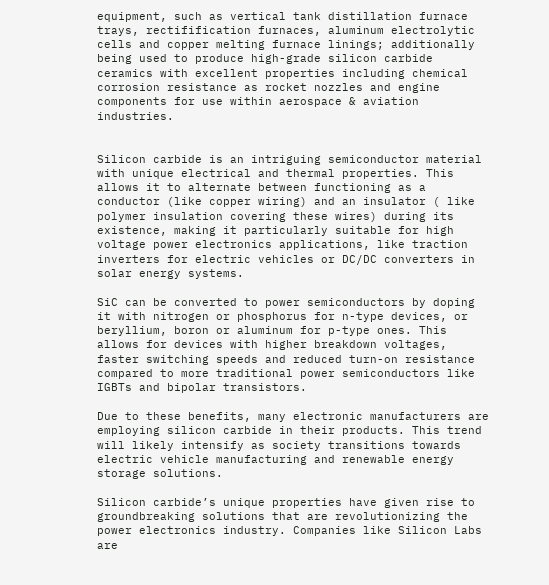equipment, such as vertical tank distillation furnace trays, rectifification furnaces, aluminum electrolytic cells and copper melting furnace linings; additionally being used to produce high-grade silicon carbide ceramics with excellent properties including chemical corrosion resistance as rocket nozzles and engine components for use within aerospace & aviation industries.


Silicon carbide is an intriguing semiconductor material with unique electrical and thermal properties. This allows it to alternate between functioning as a conductor (like copper wiring) and an insulator ( like polymer insulation covering these wires) during its existence, making it particularly suitable for high voltage power electronics applications, like traction inverters for electric vehicles or DC/DC converters in solar energy systems.

SiC can be converted to power semiconductors by doping it with nitrogen or phosphorus for n-type devices, or beryllium, boron or aluminum for p-type ones. This allows for devices with higher breakdown voltages, faster switching speeds and reduced turn-on resistance compared to more traditional power semiconductors like IGBTs and bipolar transistors.

Due to these benefits, many electronic manufacturers are employing silicon carbide in their products. This trend will likely intensify as society transitions towards electric vehicle manufacturing and renewable energy storage solutions.

Silicon carbide’s unique properties have given rise to groundbreaking solutions that are revolutionizing the power electronics industry. Companies like Silicon Labs are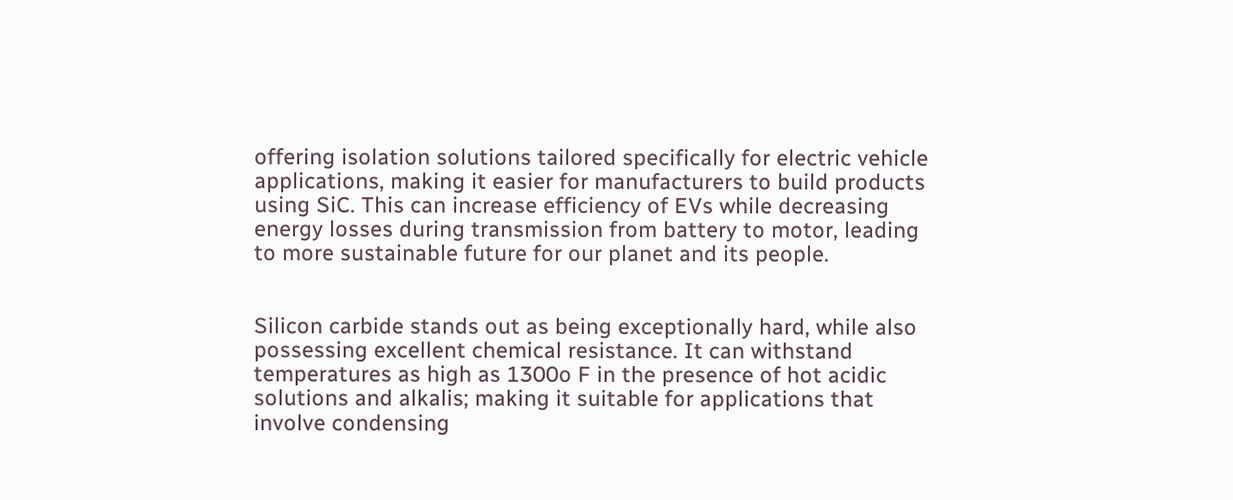offering isolation solutions tailored specifically for electric vehicle applications, making it easier for manufacturers to build products using SiC. This can increase efficiency of EVs while decreasing energy losses during transmission from battery to motor, leading to more sustainable future for our planet and its people.


Silicon carbide stands out as being exceptionally hard, while also possessing excellent chemical resistance. It can withstand temperatures as high as 1300o F in the presence of hot acidic solutions and alkalis; making it suitable for applications that involve condensing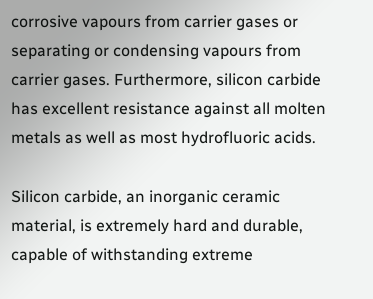corrosive vapours from carrier gases or separating or condensing vapours from carrier gases. Furthermore, silicon carbide has excellent resistance against all molten metals as well as most hydrofluoric acids.

Silicon carbide, an inorganic ceramic material, is extremely hard and durable, capable of withstanding extreme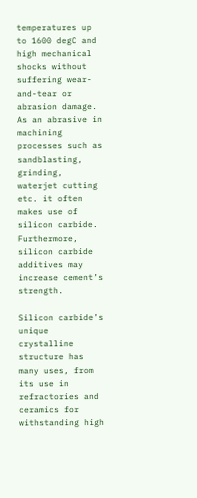temperatures up to 1600 degC and high mechanical shocks without suffering wear-and-tear or abrasion damage. As an abrasive in machining processes such as sandblasting, grinding, waterjet cutting etc. it often makes use of silicon carbide. Furthermore, silicon carbide additives may increase cement’s strength.

Silicon carbide’s unique crystalline structure has many uses, from its use in refractories and ceramics for withstanding high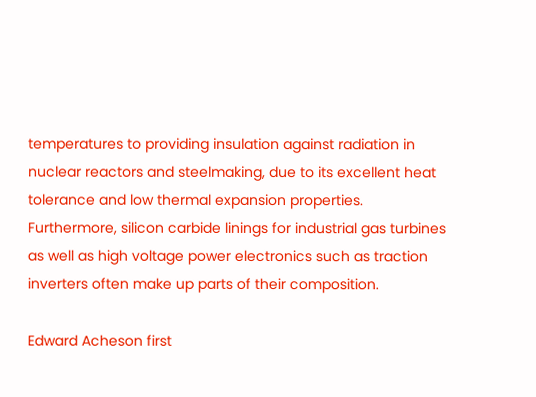temperatures to providing insulation against radiation in nuclear reactors and steelmaking, due to its excellent heat tolerance and low thermal expansion properties. Furthermore, silicon carbide linings for industrial gas turbines as well as high voltage power electronics such as traction inverters often make up parts of their composition.

Edward Acheson first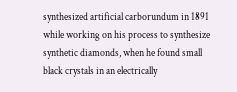synthesized artificial carborundum in 1891 while working on his process to synthesize synthetic diamonds, when he found small black crystals in an electrically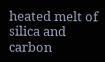heated melt of silica and carbon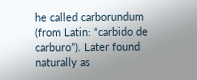he called carborundum (from Latin: “carbido de carburo”). Later found naturally as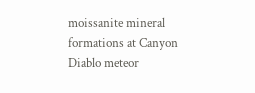moissanite mineral formations at Canyon Diablo meteor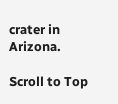crater in Arizona.

Scroll to Top